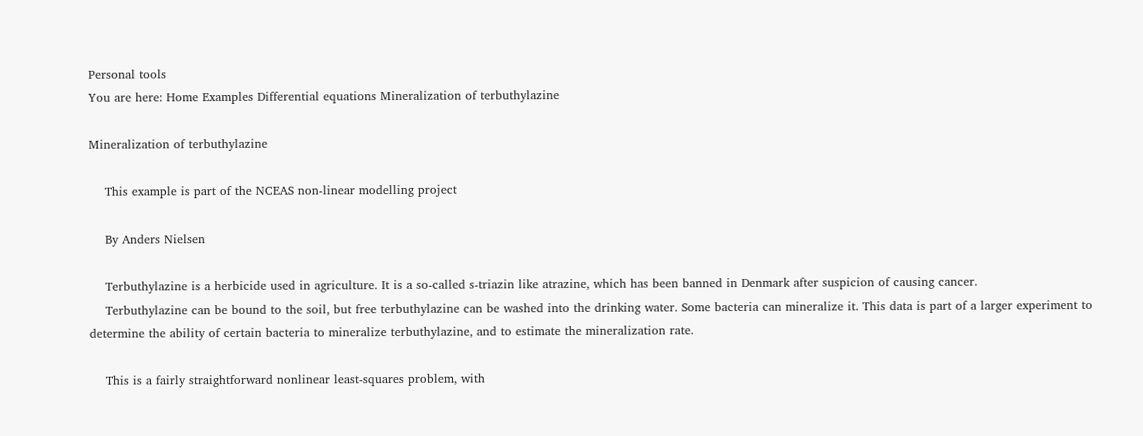Personal tools
You are here: Home Examples Differential equations Mineralization of terbuthylazine

Mineralization of terbuthylazine

    This example is part of the NCEAS non-linear modelling project

    By Anders Nielsen

    Terbuthylazine is a herbicide used in agriculture. It is a so-called s-triazin like atrazine, which has been banned in Denmark after suspicion of causing cancer.
    Terbuthylazine can be bound to the soil, but free terbuthylazine can be washed into the drinking water. Some bacteria can mineralize it. This data is part of a larger experiment to determine the ability of certain bacteria to mineralize terbuthylazine, and to estimate the mineralization rate.

    This is a fairly straightforward nonlinear least-squares problem, with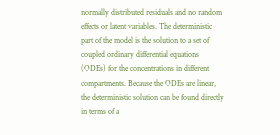normally distributed residuals and no random effects or latent variables. The deterministic part of the model is the solution to a set of coupled ordinary differential equations (ODEs) for the concentrations in different compartments. Because the ODEs are linear, the deterministic solution can be found directly in terms of a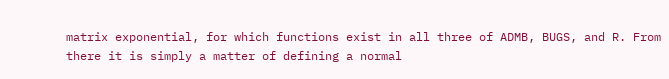matrix exponential, for which functions exist in all three of ADMB, BUGS, and R. From there it is simply a matter of defining a normal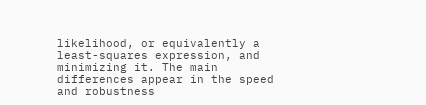likelihood, or equivalently a least-squares expression, and minimizing it. The main differences appear in the speed and robustness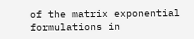of the matrix exponential formulations in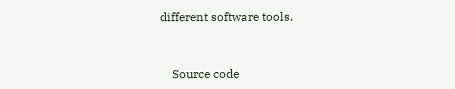different software tools.


    Source code